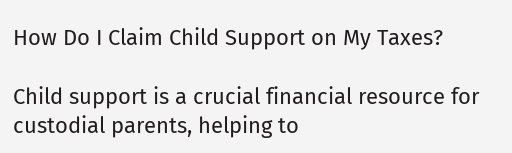How Do I Claim Child Support on My Taxes?

Child support is a crucial financial resource for custodial parents, helping to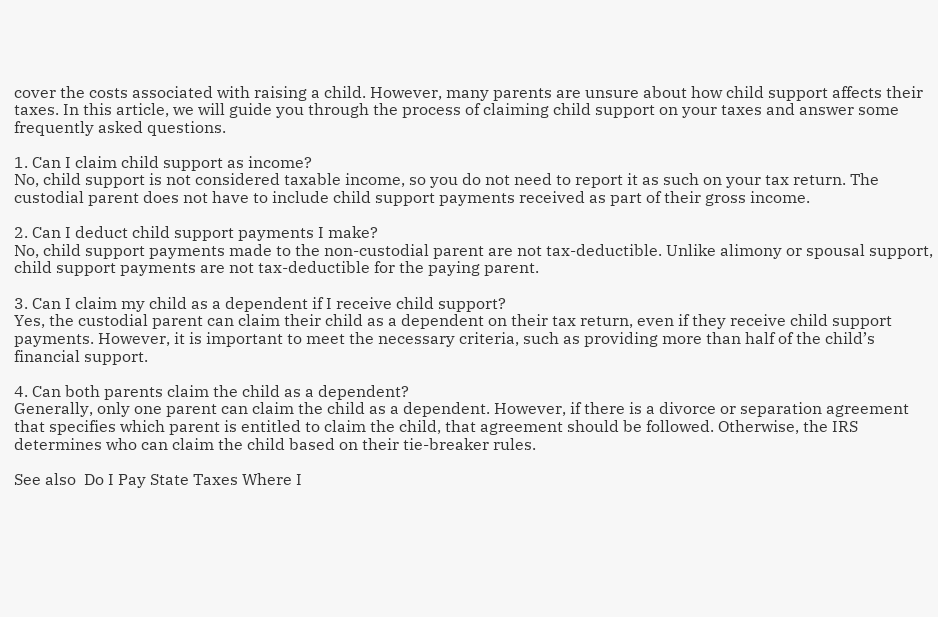cover the costs associated with raising a child. However, many parents are unsure about how child support affects their taxes. In this article, we will guide you through the process of claiming child support on your taxes and answer some frequently asked questions.

1. Can I claim child support as income?
No, child support is not considered taxable income, so you do not need to report it as such on your tax return. The custodial parent does not have to include child support payments received as part of their gross income.

2. Can I deduct child support payments I make?
No, child support payments made to the non-custodial parent are not tax-deductible. Unlike alimony or spousal support, child support payments are not tax-deductible for the paying parent.

3. Can I claim my child as a dependent if I receive child support?
Yes, the custodial parent can claim their child as a dependent on their tax return, even if they receive child support payments. However, it is important to meet the necessary criteria, such as providing more than half of the child’s financial support.

4. Can both parents claim the child as a dependent?
Generally, only one parent can claim the child as a dependent. However, if there is a divorce or separation agreement that specifies which parent is entitled to claim the child, that agreement should be followed. Otherwise, the IRS determines who can claim the child based on their tie-breaker rules.

See also  Do I Pay State Taxes Where I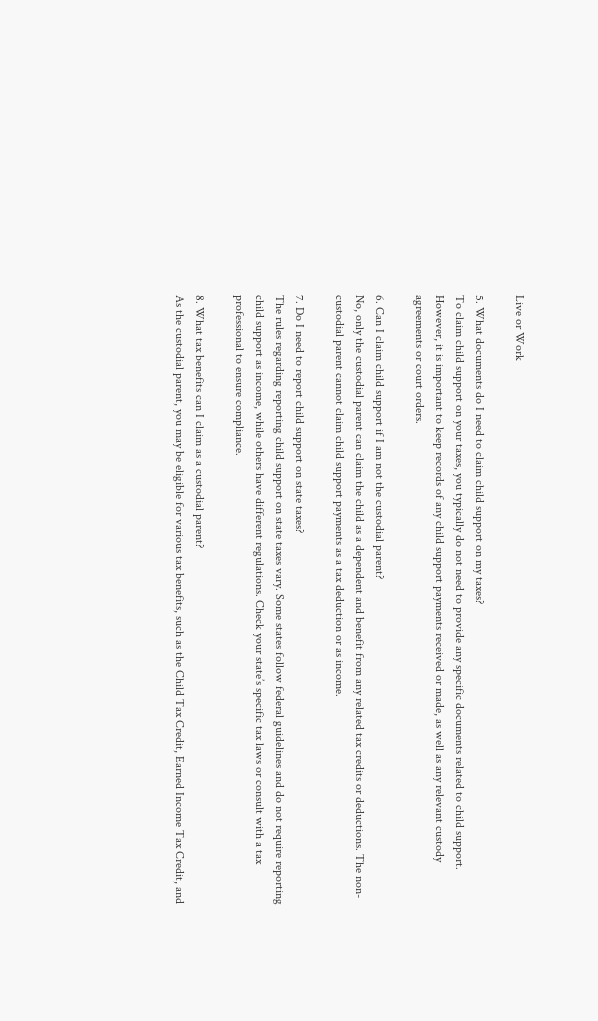Live or Work

5. What documents do I need to claim child support on my taxes?
To claim child support on your taxes, you typically do not need to provide any specific documents related to child support. However, it is important to keep records of any child support payments received or made, as well as any relevant custody agreements or court orders.

6. Can I claim child support if I am not the custodial parent?
No, only the custodial parent can claim the child as a dependent and benefit from any related tax credits or deductions. The non-custodial parent cannot claim child support payments as a tax deduction or as income.

7. Do I need to report child support on state taxes?
The rules regarding reporting child support on state taxes vary. Some states follow federal guidelines and do not require reporting child support as income, while others have different regulations. Check your state’s specific tax laws or consult with a tax professional to ensure compliance.

8. What tax benefits can I claim as a custodial parent?
As the custodial parent, you may be eligible for various tax benefits, such as the Child Tax Credit, Earned Income Tax Credit, and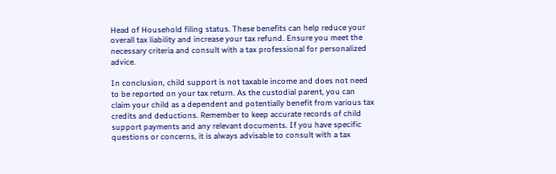Head of Household filing status. These benefits can help reduce your overall tax liability and increase your tax refund. Ensure you meet the necessary criteria and consult with a tax professional for personalized advice.

In conclusion, child support is not taxable income and does not need to be reported on your tax return. As the custodial parent, you can claim your child as a dependent and potentially benefit from various tax credits and deductions. Remember to keep accurate records of child support payments and any relevant documents. If you have specific questions or concerns, it is always advisable to consult with a tax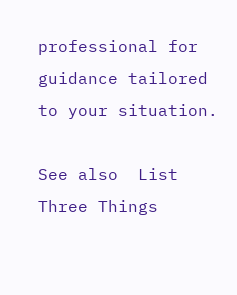professional for guidance tailored to your situation.

See also  List Three Things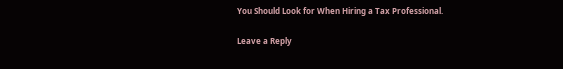You Should Look for When Hiring a Tax Professional.

Leave a Reply